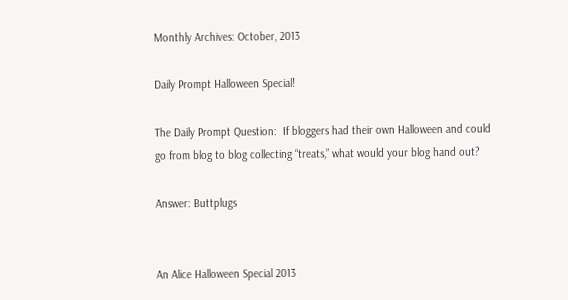Monthly Archives: October, 2013

Daily Prompt Halloween Special!

The Daily Prompt Question:  If bloggers had their own Halloween and could go from blog to blog collecting “treats,” what would your blog hand out?

Answer: Buttplugs


An Alice Halloween Special 2013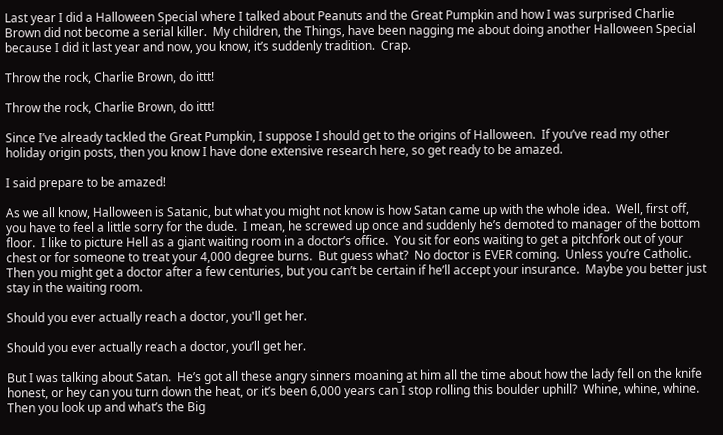Last year I did a Halloween Special where I talked about Peanuts and the Great Pumpkin and how I was surprised Charlie Brown did not become a serial killer.  My children, the Things, have been nagging me about doing another Halloween Special because I did it last year and now, you know, it’s suddenly tradition.  Crap.

Throw the rock, Charlie Brown, do ittt!

Throw the rock, Charlie Brown, do ittt!

Since I’ve already tackled the Great Pumpkin, I suppose I should get to the origins of Halloween.  If you’ve read my other holiday origin posts, then you know I have done extensive research here, so get ready to be amazed.

I said prepare to be amazed!

As we all know, Halloween is Satanic, but what you might not know is how Satan came up with the whole idea.  Well, first off, you have to feel a little sorry for the dude.  I mean, he screwed up once and suddenly he’s demoted to manager of the bottom floor.  I like to picture Hell as a giant waiting room in a doctor’s office.  You sit for eons waiting to get a pitchfork out of your chest or for someone to treat your 4,000 degree burns.  But guess what?  No doctor is EVER coming.  Unless you’re Catholic.  Then you might get a doctor after a few centuries, but you can’t be certain if he’ll accept your insurance.  Maybe you better just stay in the waiting room.

Should you ever actually reach a doctor, you'll get her.

Should you ever actually reach a doctor, you’ll get her.

But I was talking about Satan.  He’s got all these angry sinners moaning at him all the time about how the lady fell on the knife honest, or hey can you turn down the heat, or it’s been 6,000 years can I stop rolling this boulder uphill?  Whine, whine, whine.  Then you look up and what’s the Big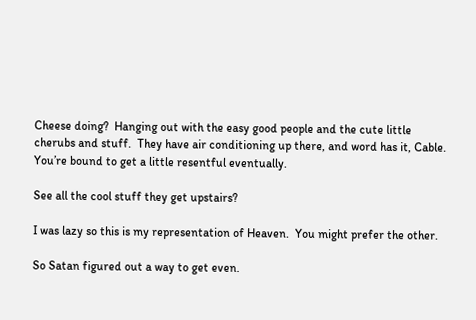Cheese doing?  Hanging out with the easy good people and the cute little cherubs and stuff.  They have air conditioning up there, and word has it, Cable.  You’re bound to get a little resentful eventually.

See all the cool stuff they get upstairs?

I was lazy so this is my representation of Heaven.  You might prefer the other.

So Satan figured out a way to get even.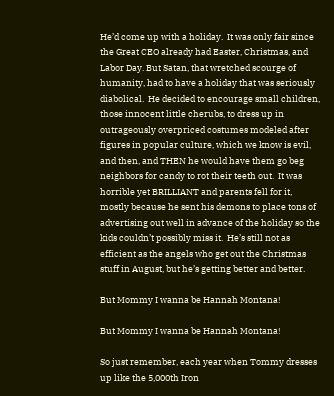He’d come up with a holiday.  It was only fair since the Great CEO already had Easter, Christmas, and Labor Day. But Satan, that wretched scourge of humanity, had to have a holiday that was seriously diabolical.  He decided to encourage small children, those innocent little cherubs, to dress up in outrageously overpriced costumes modeled after figures in popular culture, which we know is evil, and then, and THEN he would have them go beg neighbors for candy to rot their teeth out.  It was horrible yet BRILLIANT and parents fell for it, mostly because he sent his demons to place tons of advertising out well in advance of the holiday so the kids couldn’t possibly miss it.  He’s still not as efficient as the angels who get out the Christmas stuff in August, but he’s getting better and better.

But Mommy I wanna be Hannah Montana!

But Mommy I wanna be Hannah Montana!

So just remember, each year when Tommy dresses up like the 5,000th Iron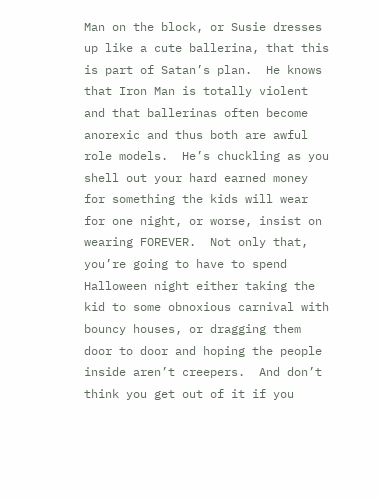Man on the block, or Susie dresses up like a cute ballerina, that this is part of Satan’s plan.  He knows that Iron Man is totally violent and that ballerinas often become anorexic and thus both are awful role models.  He’s chuckling as you shell out your hard earned money for something the kids will wear for one night, or worse, insist on wearing FOREVER.  Not only that, you’re going to have to spend Halloween night either taking the kid to some obnoxious carnival with bouncy houses, or dragging them door to door and hoping the people inside aren’t creepers.  And don’t think you get out of it if you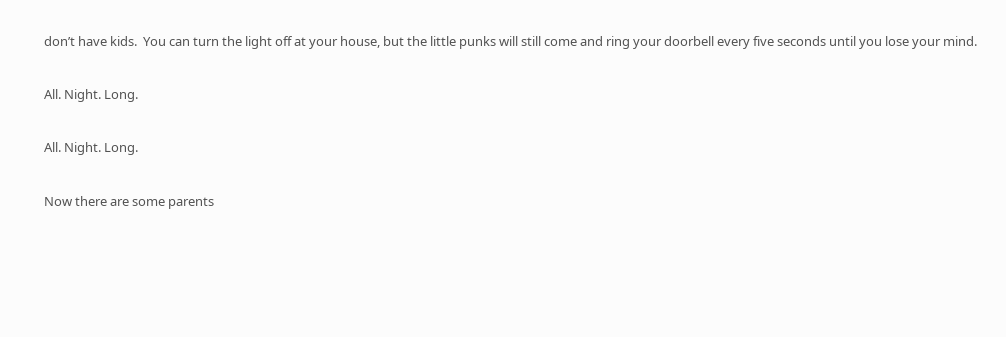don’t have kids.  You can turn the light off at your house, but the little punks will still come and ring your doorbell every five seconds until you lose your mind.

All. Night. Long.

All. Night. Long.

Now there are some parents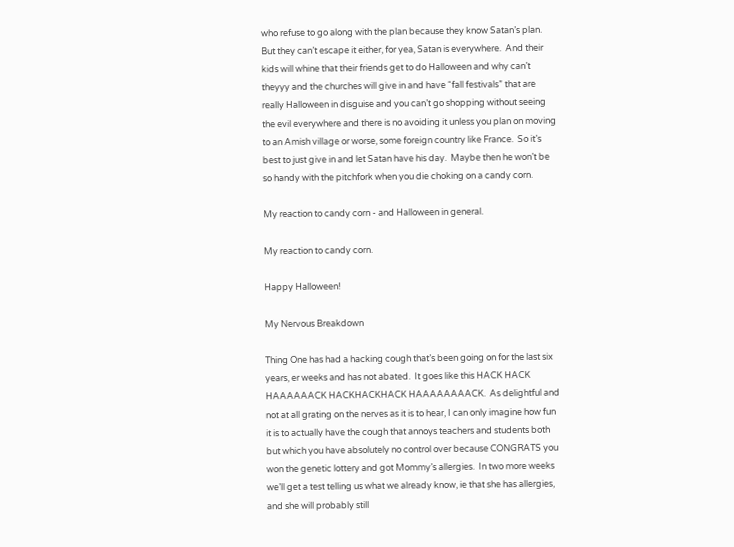who refuse to go along with the plan because they know Satan’s plan.  But they can’t escape it either, for yea, Satan is everywhere.  And their kids will whine that their friends get to do Halloween and why can’t theyyy and the churches will give in and have “fall festivals” that are really Halloween in disguise and you can’t go shopping without seeing the evil everywhere and there is no avoiding it unless you plan on moving to an Amish village or worse, some foreign country like France.  So it’s best to just give in and let Satan have his day.  Maybe then he won’t be so handy with the pitchfork when you die choking on a candy corn.

My reaction to candy corn - and Halloween in general.

My reaction to candy corn.

Happy Halloween!

My Nervous Breakdown

Thing One has had a hacking cough that’s been going on for the last six years, er weeks and has not abated.  It goes like this HACK HACK HAAAAAACK HACKHACKHACK HAAAAAAAACK.  As delightful and not at all grating on the nerves as it is to hear, I can only imagine how fun it is to actually have the cough that annoys teachers and students both but which you have absolutely no control over because CONGRATS you won the genetic lottery and got Mommy’s allergies.  In two more weeks we’ll get a test telling us what we already know, ie that she has allergies, and she will probably still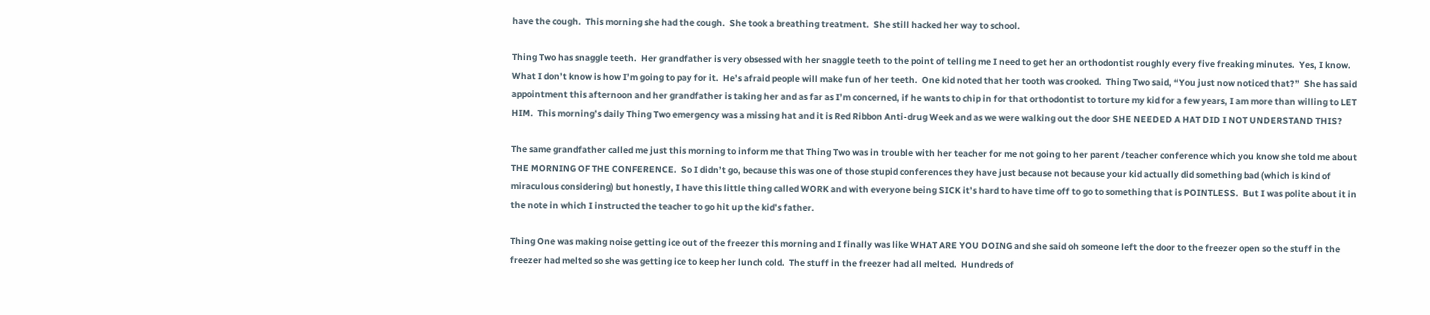have the cough.  This morning she had the cough.  She took a breathing treatment.  She still hacked her way to school.

Thing Two has snaggle teeth.  Her grandfather is very obsessed with her snaggle teeth to the point of telling me I need to get her an orthodontist roughly every five freaking minutes.  Yes, I know.  What I don’t know is how I’m going to pay for it.  He’s afraid people will make fun of her teeth.  One kid noted that her tooth was crooked.  Thing Two said, “You just now noticed that?”  She has said appointment this afternoon and her grandfather is taking her and as far as I’m concerned, if he wants to chip in for that orthodontist to torture my kid for a few years, I am more than willing to LET HIM.  This morning’s daily Thing Two emergency was a missing hat and it is Red Ribbon Anti-drug Week and as we were walking out the door SHE NEEDED A HAT DID I NOT UNDERSTAND THIS?

The same grandfather called me just this morning to inform me that Thing Two was in trouble with her teacher for me not going to her parent /teacher conference which you know she told me about THE MORNING OF THE CONFERENCE.  So I didn’t go, because this was one of those stupid conferences they have just because not because your kid actually did something bad (which is kind of miraculous considering) but honestly, I have this little thing called WORK and with everyone being SICK it’s hard to have time off to go to something that is POINTLESS.  But I was polite about it in the note in which I instructed the teacher to go hit up the kid’s father.

Thing One was making noise getting ice out of the freezer this morning and I finally was like WHAT ARE YOU DOING and she said oh someone left the door to the freezer open so the stuff in the freezer had melted so she was getting ice to keep her lunch cold.  The stuff in the freezer had all melted.  Hundreds of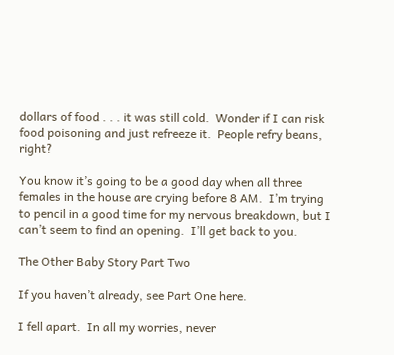dollars of food . . . it was still cold.  Wonder if I can risk food poisoning and just refreeze it.  People refry beans, right?

You know it’s going to be a good day when all three females in the house are crying before 8 AM.  I’m trying to pencil in a good time for my nervous breakdown, but I can’t seem to find an opening.  I’ll get back to you.

The Other Baby Story Part Two

If you haven’t already, see Part One here.

I fell apart.  In all my worries, never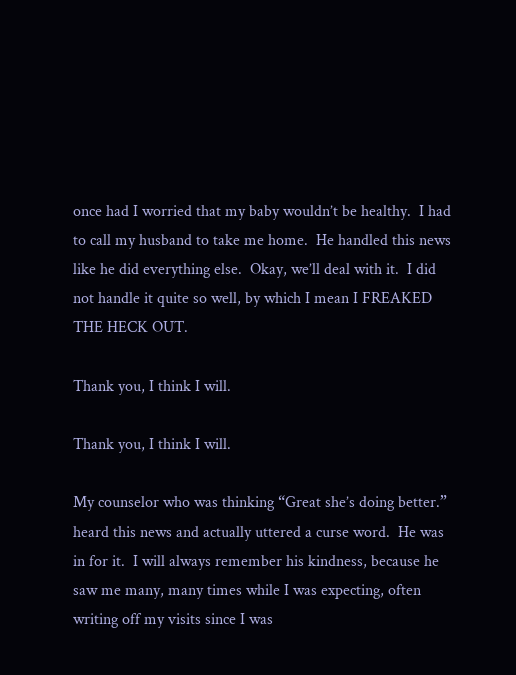once had I worried that my baby wouldn’t be healthy.  I had to call my husband to take me home.  He handled this news like he did everything else.  Okay, we’ll deal with it.  I did not handle it quite so well, by which I mean I FREAKED THE HECK OUT.

Thank you, I think I will.

Thank you, I think I will.

My counselor who was thinking “Great she’s doing better.” heard this news and actually uttered a curse word.  He was in for it.  I will always remember his kindness, because he saw me many, many times while I was expecting, often writing off my visits since I was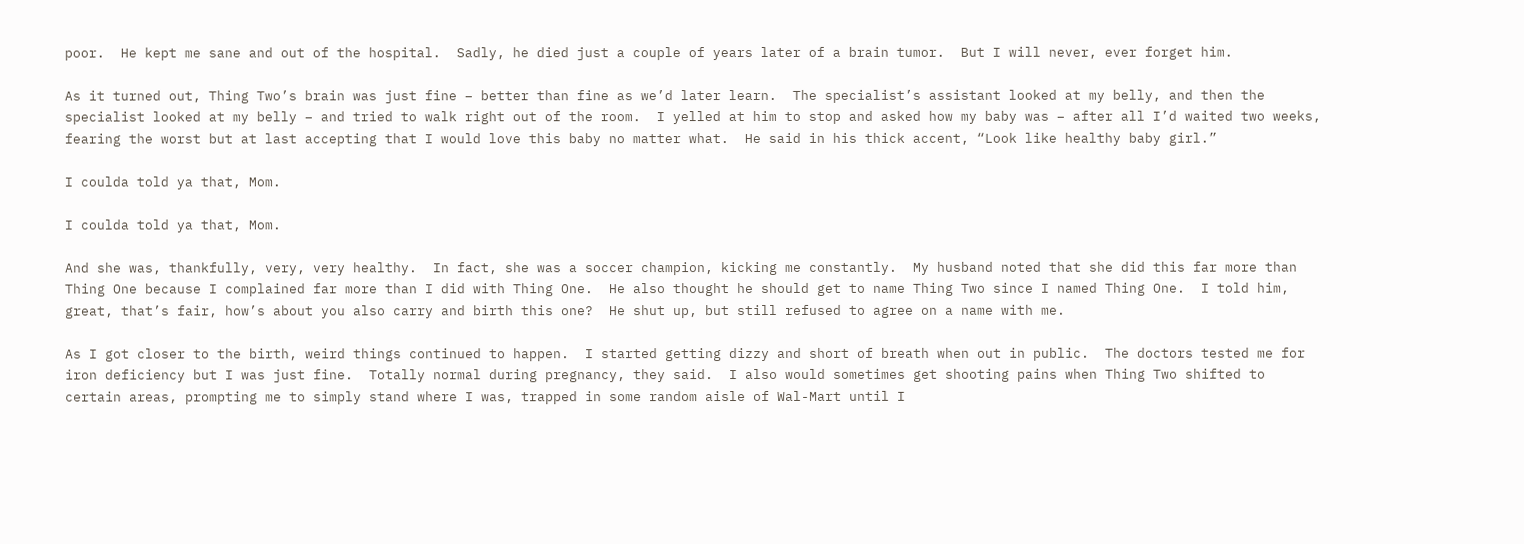poor.  He kept me sane and out of the hospital.  Sadly, he died just a couple of years later of a brain tumor.  But I will never, ever forget him.

As it turned out, Thing Two’s brain was just fine – better than fine as we’d later learn.  The specialist’s assistant looked at my belly, and then the specialist looked at my belly – and tried to walk right out of the room.  I yelled at him to stop and asked how my baby was – after all I’d waited two weeks, fearing the worst but at last accepting that I would love this baby no matter what.  He said in his thick accent, “Look like healthy baby girl.”

I coulda told ya that, Mom.

I coulda told ya that, Mom.

And she was, thankfully, very, very healthy.  In fact, she was a soccer champion, kicking me constantly.  My husband noted that she did this far more than Thing One because I complained far more than I did with Thing One.  He also thought he should get to name Thing Two since I named Thing One.  I told him, great, that’s fair, how’s about you also carry and birth this one?  He shut up, but still refused to agree on a name with me.

As I got closer to the birth, weird things continued to happen.  I started getting dizzy and short of breath when out in public.  The doctors tested me for iron deficiency but I was just fine.  Totally normal during pregnancy, they said.  I also would sometimes get shooting pains when Thing Two shifted to certain areas, prompting me to simply stand where I was, trapped in some random aisle of Wal-Mart until I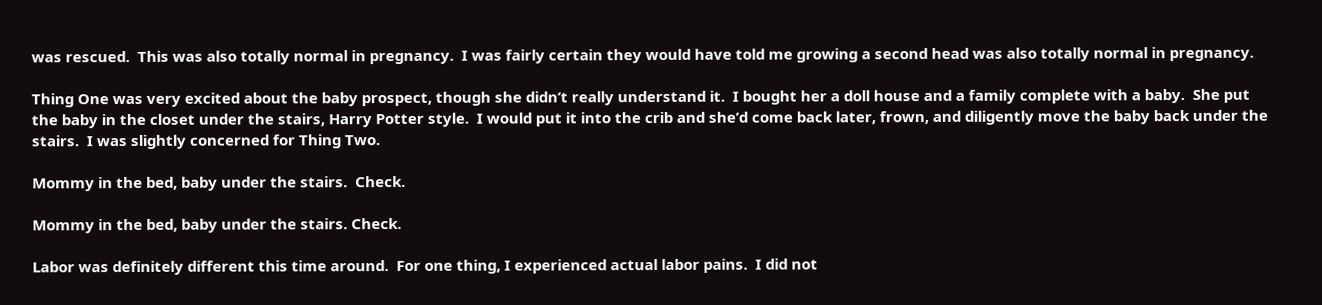was rescued.  This was also totally normal in pregnancy.  I was fairly certain they would have told me growing a second head was also totally normal in pregnancy.

Thing One was very excited about the baby prospect, though she didn’t really understand it.  I bought her a doll house and a family complete with a baby.  She put the baby in the closet under the stairs, Harry Potter style.  I would put it into the crib and she’d come back later, frown, and diligently move the baby back under the stairs.  I was slightly concerned for Thing Two.

Mommy in the bed, baby under the stairs.  Check.

Mommy in the bed, baby under the stairs. Check.

Labor was definitely different this time around.  For one thing, I experienced actual labor pains.  I did not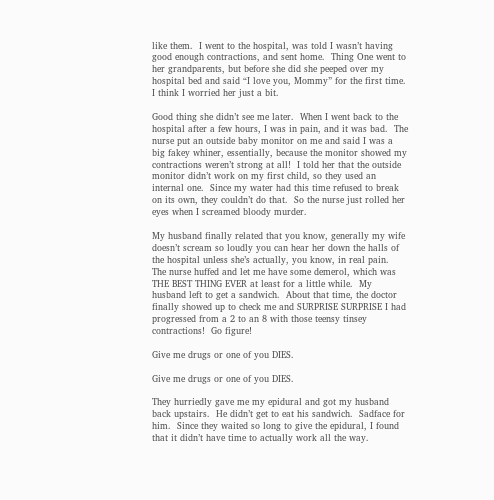like them.  I went to the hospital, was told I wasn’t having good enough contractions, and sent home.  Thing One went to her grandparents, but before she did she peeped over my hospital bed and said “I love you, Mommy” for the first time.  I think I worried her just a bit.

Good thing she didn’t see me later.  When I went back to the hospital after a few hours, I was in pain, and it was bad.  The nurse put an outside baby monitor on me and said I was a big fakey whiner, essentially, because the monitor showed my contractions weren’t strong at all!  I told her that the outside monitor didn’t work on my first child, so they used an internal one.  Since my water had this time refused to break on its own, they couldn’t do that.  So the nurse just rolled her eyes when I screamed bloody murder.

My husband finally related that you know, generally my wife doesn’t scream so loudly you can hear her down the halls of the hospital unless she’s actually, you know, in real pain.  The nurse huffed and let me have some demerol, which was THE BEST THING EVER at least for a little while.  My husband left to get a sandwich.  About that time, the doctor finally showed up to check me and SURPRISE SURPRISE I had progressed from a 2 to an 8 with those teensy tinsey contractions!  Go figure!

Give me drugs or one of you DIES.

Give me drugs or one of you DIES.

They hurriedly gave me my epidural and got my husband back upstairs.  He didn’t get to eat his sandwich.  Sadface for him.  Since they waited so long to give the epidural, I found that it didn’t have time to actually work all the way.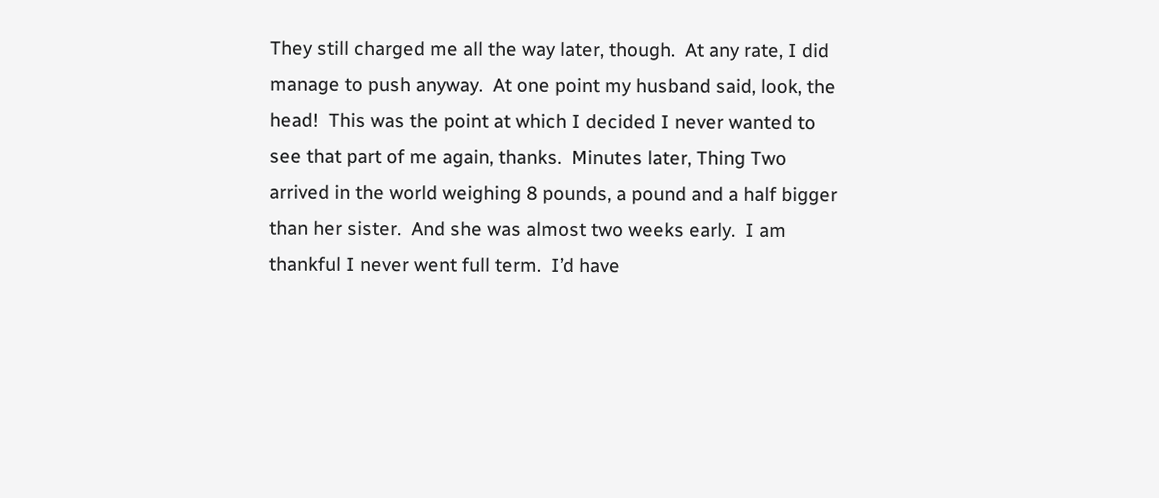They still charged me all the way later, though.  At any rate, I did manage to push anyway.  At one point my husband said, look, the head!  This was the point at which I decided I never wanted to see that part of me again, thanks.  Minutes later, Thing Two arrived in the world weighing 8 pounds, a pound and a half bigger than her sister.  And she was almost two weeks early.  I am thankful I never went full term.  I’d have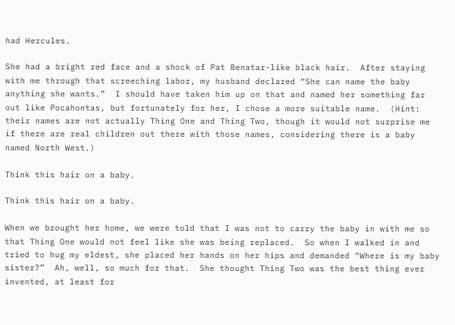had Hercules.

She had a bright red face and a shock of Pat Benatar-like black hair.  After staying with me through that screeching labor, my husband declared “She can name the baby anything she wants.”  I should have taken him up on that and named her something far out like Pocahontas, but fortunately for her, I chose a more suitable name.  (Hint: their names are not actually Thing One and Thing Two, though it would not surprise me if there are real children out there with those names, considering there is a baby named North West.)

Think this hair on a baby.

Think this hair on a baby.

When we brought her home, we were told that I was not to carry the baby in with me so that Thing One would not feel like she was being replaced.  So when I walked in and tried to hug my eldest, she placed her hands on her hips and demanded “Where is my baby sister?”  Ah, well, so much for that.  She thought Thing Two was the best thing ever invented, at least for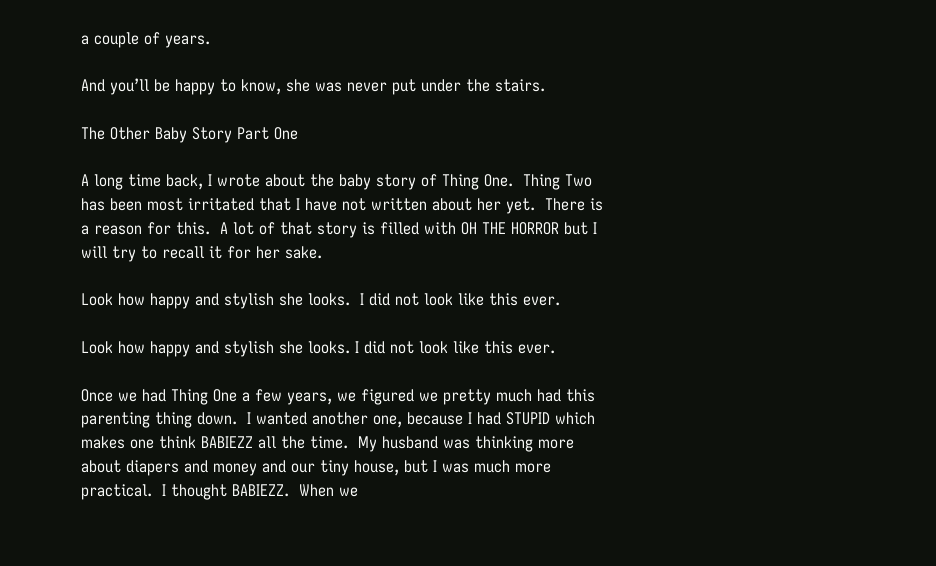a couple of years.

And you’ll be happy to know, she was never put under the stairs.

The Other Baby Story Part One

A long time back, I wrote about the baby story of Thing One.  Thing Two has been most irritated that I have not written about her yet.  There is a reason for this.  A lot of that story is filled with OH THE HORROR but I will try to recall it for her sake.

Look how happy and stylish she looks.  I did not look like this ever.

Look how happy and stylish she looks. I did not look like this ever.

Once we had Thing One a few years, we figured we pretty much had this parenting thing down.  I wanted another one, because I had STUPID which makes one think BABIEZZ all the time.  My husband was thinking more about diapers and money and our tiny house, but I was much more practical.  I thought BABIEZZ.  When we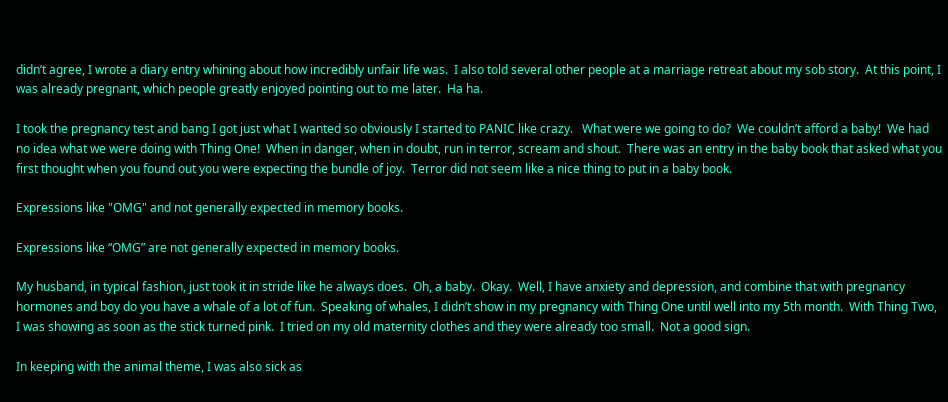didn’t agree, I wrote a diary entry whining about how incredibly unfair life was.  I also told several other people at a marriage retreat about my sob story.  At this point, I was already pregnant, which people greatly enjoyed pointing out to me later.  Ha ha.

I took the pregnancy test and bang I got just what I wanted so obviously I started to PANIC like crazy.   What were we going to do?  We couldn’t afford a baby!  We had no idea what we were doing with Thing One!  When in danger, when in doubt, run in terror, scream and shout.  There was an entry in the baby book that asked what you first thought when you found out you were expecting the bundle of joy.  Terror did not seem like a nice thing to put in a baby book.

Expressions like "OMG" and not generally expected in memory books.

Expressions like “OMG” are not generally expected in memory books.

My husband, in typical fashion, just took it in stride like he always does.  Oh, a baby.  Okay.  Well, I have anxiety and depression, and combine that with pregnancy hormones and boy do you have a whale of a lot of fun.  Speaking of whales, I didn’t show in my pregnancy with Thing One until well into my 5th month.  With Thing Two, I was showing as soon as the stick turned pink.  I tried on my old maternity clothes and they were already too small.  Not a good sign.

In keeping with the animal theme, I was also sick as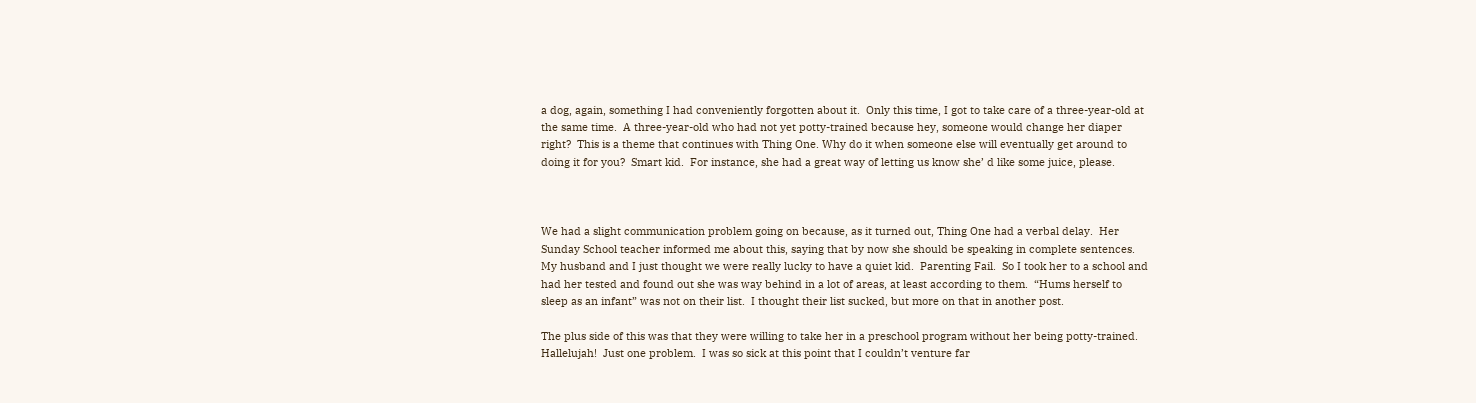a dog, again, something I had conveniently forgotten about it.  Only this time, I got to take care of a three-year-old at the same time.  A three-year-old who had not yet potty-trained because hey, someone would change her diaper right?  This is a theme that continues with Thing One. Why do it when someone else will eventually get around to doing it for you?  Smart kid.  For instance, she had a great way of letting us know she’ d like some juice, please.



We had a slight communication problem going on because, as it turned out, Thing One had a verbal delay.  Her Sunday School teacher informed me about this, saying that by now she should be speaking in complete sentences.  My husband and I just thought we were really lucky to have a quiet kid.  Parenting Fail.  So I took her to a school and had her tested and found out she was way behind in a lot of areas, at least according to them.  “Hums herself to sleep as an infant” was not on their list.  I thought their list sucked, but more on that in another post.

The plus side of this was that they were willing to take her in a preschool program without her being potty-trained.  Hallelujah!  Just one problem.  I was so sick at this point that I couldn’t venture far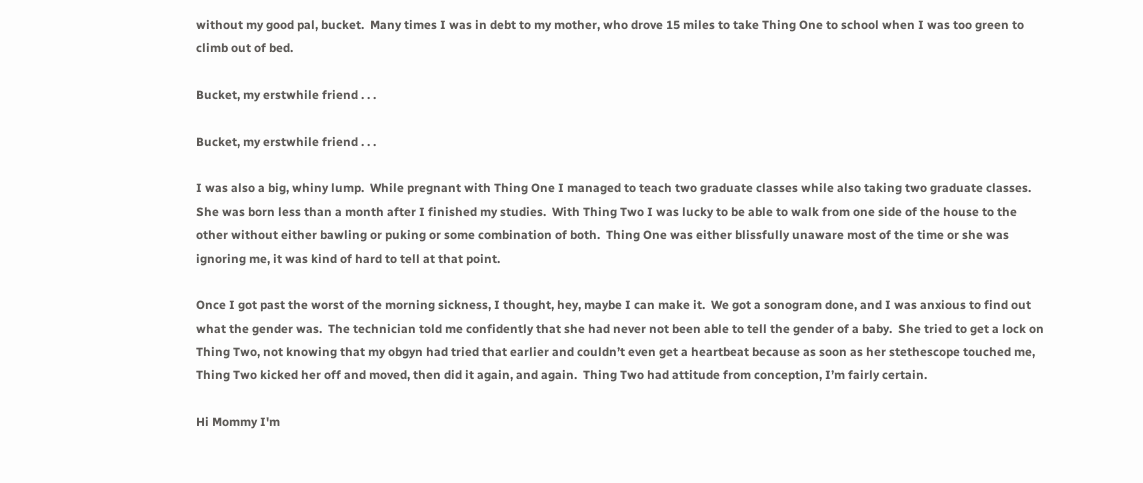without my good pal, bucket.  Many times I was in debt to my mother, who drove 15 miles to take Thing One to school when I was too green to climb out of bed.

Bucket, my erstwhile friend . . .

Bucket, my erstwhile friend . . .

I was also a big, whiny lump.  While pregnant with Thing One I managed to teach two graduate classes while also taking two graduate classes.  She was born less than a month after I finished my studies.  With Thing Two I was lucky to be able to walk from one side of the house to the other without either bawling or puking or some combination of both.  Thing One was either blissfully unaware most of the time or she was ignoring me, it was kind of hard to tell at that point.

Once I got past the worst of the morning sickness, I thought, hey, maybe I can make it.  We got a sonogram done, and I was anxious to find out what the gender was.  The technician told me confidently that she had never not been able to tell the gender of a baby.  She tried to get a lock on Thing Two, not knowing that my obgyn had tried that earlier and couldn’t even get a heartbeat because as soon as her stethescope touched me, Thing Two kicked her off and moved, then did it again, and again.  Thing Two had attitude from conception, I’m fairly certain.

Hi Mommy I'm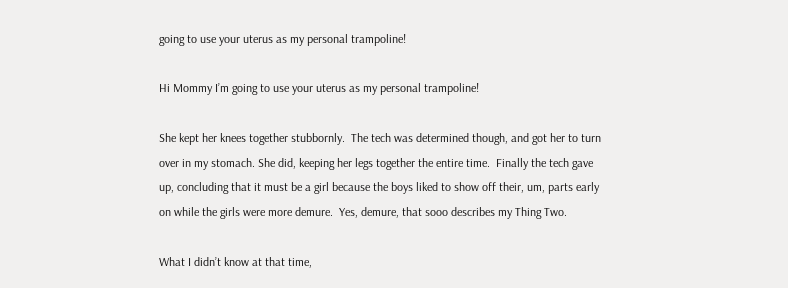going to use your uterus as my personal trampoline!

Hi Mommy I’m going to use your uterus as my personal trampoline!

She kept her knees together stubbornly.  The tech was determined though, and got her to turn over in my stomach. She did, keeping her legs together the entire time.  Finally the tech gave up, concluding that it must be a girl because the boys liked to show off their, um, parts early on while the girls were more demure.  Yes, demure, that sooo describes my Thing Two.

What I didn’t know at that time,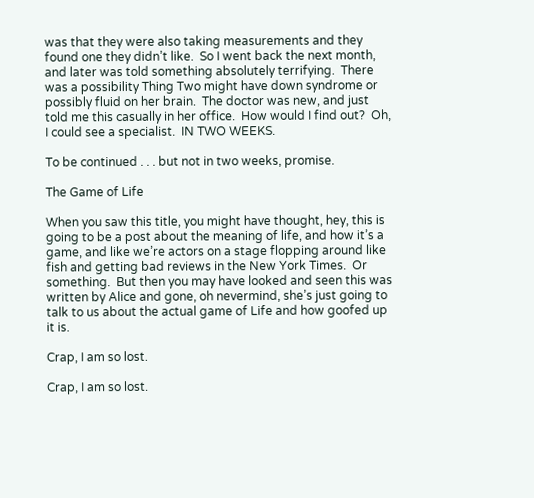was that they were also taking measurements and they found one they didn’t like.  So I went back the next month, and later was told something absolutely terrifying.  There was a possibility Thing Two might have down syndrome or possibly fluid on her brain.  The doctor was new, and just told me this casually in her office.  How would I find out?  Oh, I could see a specialist.  IN TWO WEEKS.

To be continued . . . but not in two weeks, promise.

The Game of Life

When you saw this title, you might have thought, hey, this is going to be a post about the meaning of life, and how it’s a game, and like we’re actors on a stage flopping around like fish and getting bad reviews in the New York Times.  Or something.  But then you may have looked and seen this was written by Alice and gone, oh nevermind, she’s just going to talk to us about the actual game of Life and how goofed up it is.

Crap, I am so lost.

Crap, I am so lost.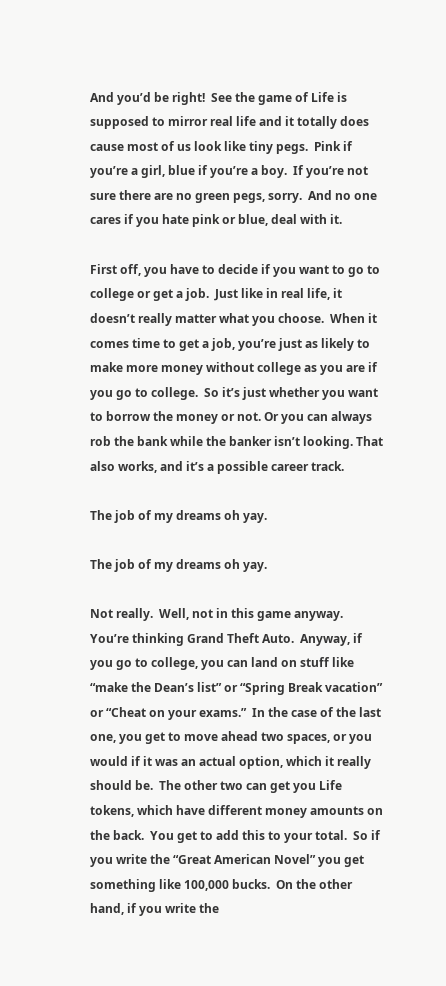And you’d be right!  See the game of Life is supposed to mirror real life and it totally does cause most of us look like tiny pegs.  Pink if you’re a girl, blue if you’re a boy.  If you’re not sure there are no green pegs, sorry.  And no one cares if you hate pink or blue, deal with it.

First off, you have to decide if you want to go to college or get a job.  Just like in real life, it doesn’t really matter what you choose.  When it comes time to get a job, you’re just as likely to make more money without college as you are if you go to college.  So it’s just whether you want to borrow the money or not. Or you can always rob the bank while the banker isn’t looking. That also works, and it’s a possible career track.

The job of my dreams oh yay.

The job of my dreams oh yay.

Not really.  Well, not in this game anyway.  You’re thinking Grand Theft Auto.  Anyway, if you go to college, you can land on stuff like “make the Dean’s list” or “Spring Break vacation” or “Cheat on your exams.”  In the case of the last one, you get to move ahead two spaces, or you would if it was an actual option, which it really should be.  The other two can get you Life tokens, which have different money amounts on the back.  You get to add this to your total.  So if you write the “Great American Novel” you get something like 100,000 bucks.  On the other hand, if you write the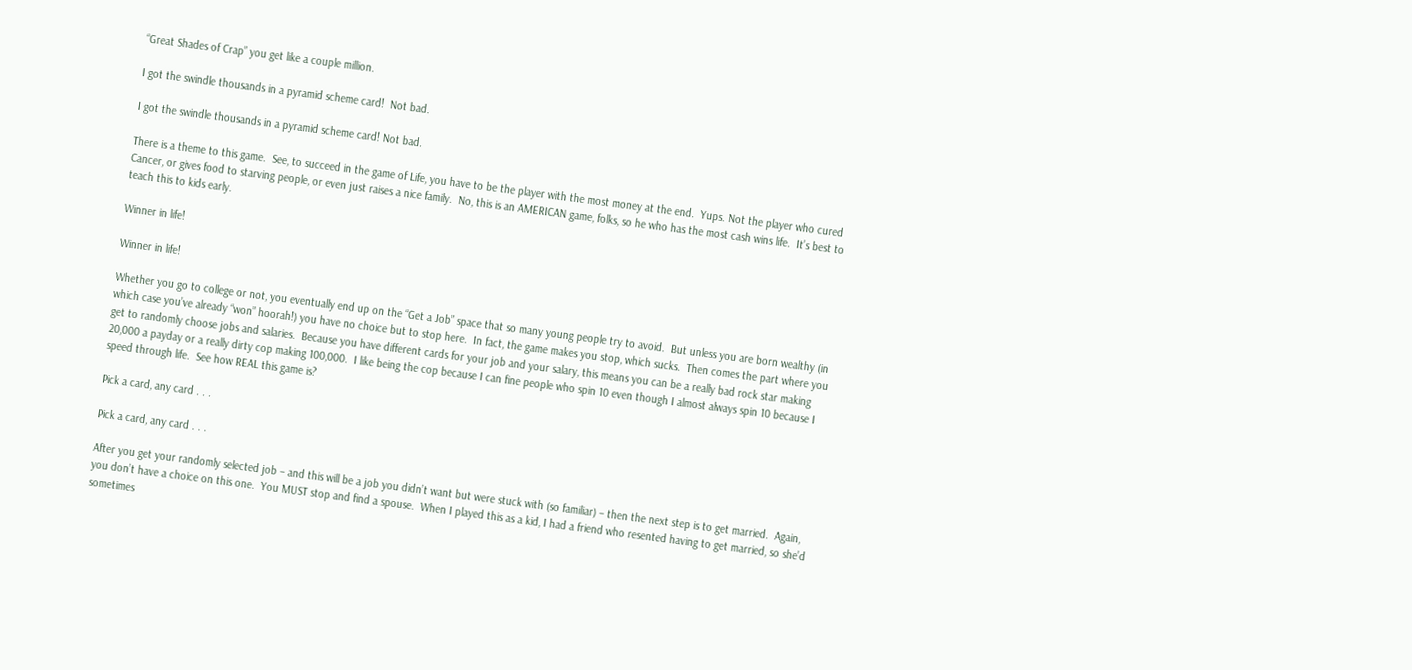“Great Shades of Crap” you get like a couple million.

I got the swindle thousands in a pyramid scheme card!  Not bad.

I got the swindle thousands in a pyramid scheme card! Not bad.

There is a theme to this game.  See, to succeed in the game of Life, you have to be the player with the most money at the end.  Yups. Not the player who cured Cancer, or gives food to starving people, or even just raises a nice family.  No, this is an AMERICAN game, folks, so he who has the most cash wins life.  It’s best to teach this to kids early.

Winner in life!

Winner in life!

Whether you go to college or not, you eventually end up on the “Get a Job” space that so many young people try to avoid.  But unless you are born wealthy (in which case you’ve already “won” hoorah!) you have no choice but to stop here.  In fact, the game makes you stop, which sucks.  Then comes the part where you get to randomly choose jobs and salaries.  Because you have different cards for your job and your salary, this means you can be a really bad rock star making 20,000 a payday or a really dirty cop making 100,000.  I like being the cop because I can fine people who spin 10 even though I almost always spin 10 because I speed through life.  See how REAL this game is?

Pick a card, any card . . .

Pick a card, any card . . .

After you get your randomly selected job – and this will be a job you didn’t want but were stuck with (so familiar) – then the next step is to get married.  Again, you don’t have a choice on this one.  You MUST stop and find a spouse.  When I played this as a kid, I had a friend who resented having to get married, so she’d sometimes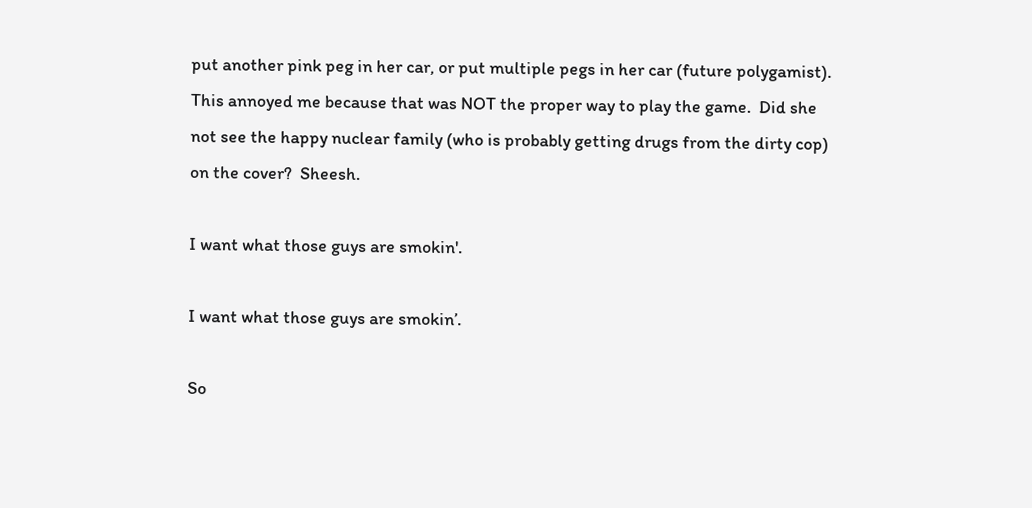put another pink peg in her car, or put multiple pegs in her car (future polygamist).  This annoyed me because that was NOT the proper way to play the game.  Did she not see the happy nuclear family (who is probably getting drugs from the dirty cop) on the cover?  Sheesh.

I want what those guys are smokin'.

I want what those guys are smokin’.

So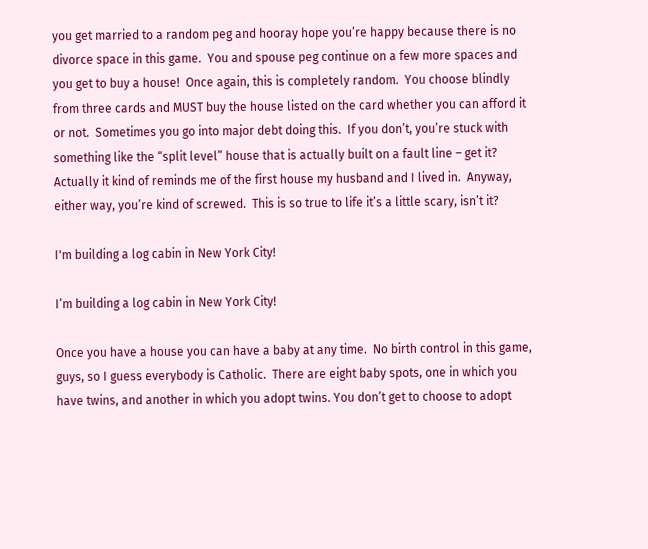you get married to a random peg and hooray hope you’re happy because there is no divorce space in this game.  You and spouse peg continue on a few more spaces and you get to buy a house!  Once again, this is completely random.  You choose blindly from three cards and MUST buy the house listed on the card whether you can afford it or not.  Sometimes you go into major debt doing this.  If you don’t, you’re stuck with something like the “split level” house that is actually built on a fault line – get it?  Actually it kind of reminds me of the first house my husband and I lived in.  Anyway, either way, you’re kind of screwed.  This is so true to life it’s a little scary, isn’t it?

I'm building a log cabin in New York City!

I’m building a log cabin in New York City!

Once you have a house you can have a baby at any time.  No birth control in this game, guys, so I guess everybody is Catholic.  There are eight baby spots, one in which you have twins, and another in which you adopt twins. You don’t get to choose to adopt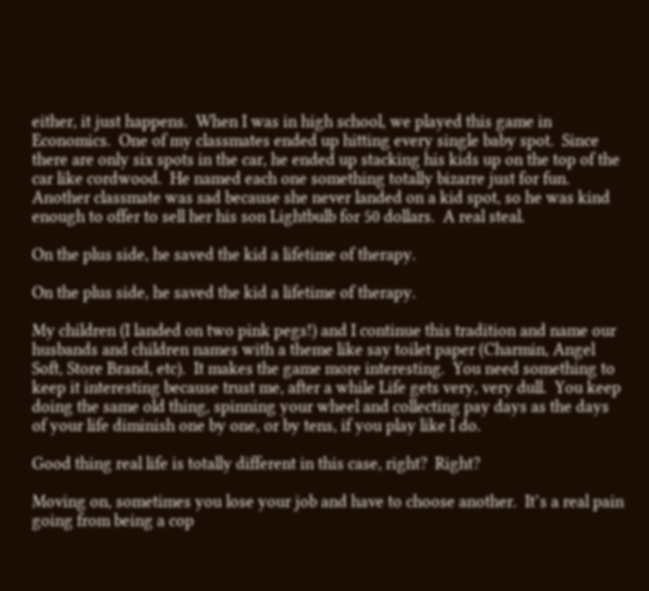either, it just happens.  When I was in high school, we played this game in Economics.  One of my classmates ended up hitting every single baby spot.  Since there are only six spots in the car, he ended up stacking his kids up on the top of the car like cordwood.  He named each one something totally bizarre just for fun.  Another classmate was sad because she never landed on a kid spot, so he was kind enough to offer to sell her his son Lightbulb for 50 dollars.  A real steal.

On the plus side, he saved the kid a lifetime of therapy.

On the plus side, he saved the kid a lifetime of therapy.

My children (I landed on two pink pegs!) and I continue this tradition and name our husbands and children names with a theme like say toilet paper (Charmin, Angel Soft, Store Brand, etc).  It makes the game more interesting.  You need something to keep it interesting because trust me, after a while Life gets very, very dull.  You keep doing the same old thing, spinning your wheel and collecting pay days as the days of your life diminish one by one, or by tens, if you play like I do.

Good thing real life is totally different in this case, right?  Right?

Moving on, sometimes you lose your job and have to choose another.  It’s a real pain going from being a cop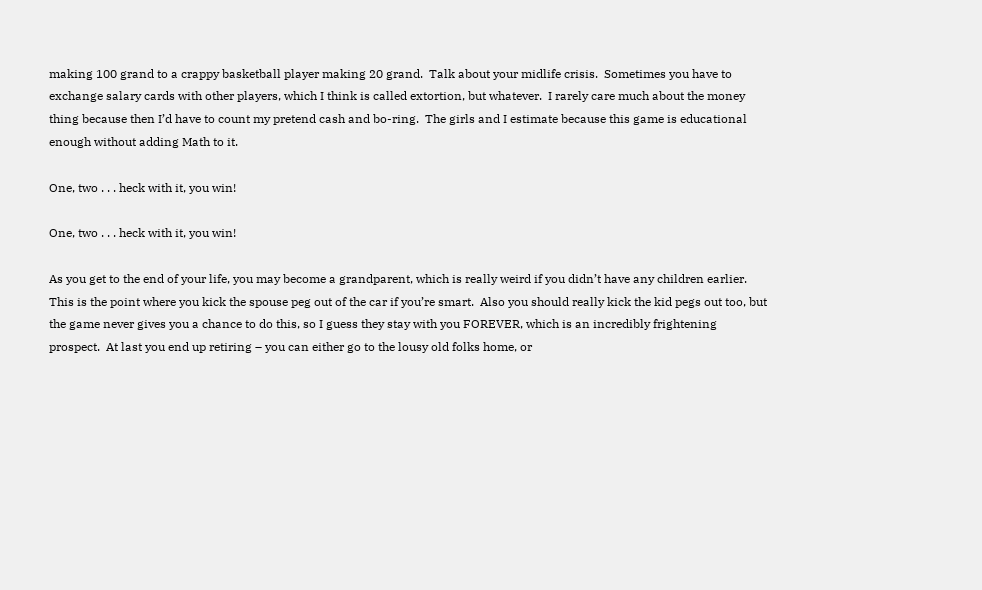making 100 grand to a crappy basketball player making 20 grand.  Talk about your midlife crisis.  Sometimes you have to exchange salary cards with other players, which I think is called extortion, but whatever.  I rarely care much about the money thing because then I’d have to count my pretend cash and bo-ring.  The girls and I estimate because this game is educational enough without adding Math to it.

One, two . . . heck with it, you win!

One, two . . . heck with it, you win!

As you get to the end of your life, you may become a grandparent, which is really weird if you didn’t have any children earlier.  This is the point where you kick the spouse peg out of the car if you’re smart.  Also you should really kick the kid pegs out too, but the game never gives you a chance to do this, so I guess they stay with you FOREVER, which is an incredibly frightening prospect.  At last you end up retiring – you can either go to the lousy old folks home, or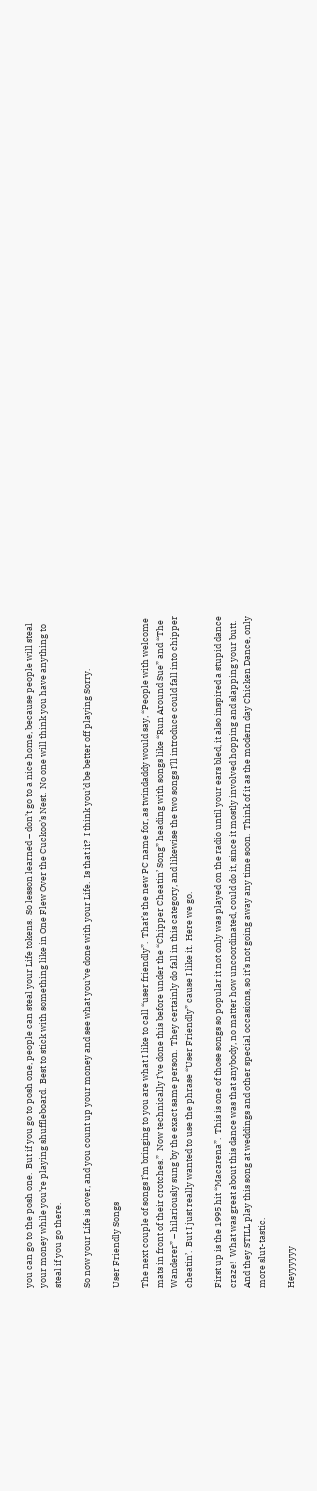you can go to the posh one.  But if you go to posh one, people can steal your Life tokens.  So lesson learned – don’t go to a nice home, because people will steal your money while you’re playing shuffleboard.  Best to stick with something like in One Flew Over the Cuckoo’s Nest.  No one will think you have anything to steal if you go there.

So now your Life is over, and you count up your money and see what you’ve done with your Life.  Is that it?  I think you’d be better off playing Sorry.

User Friendly Songs

The next couple of songs I’m bringing to you are what I like to call “user friendly”.  That’s the new PC name for, as twindaddy would say, “People with welcome mats in front of their crotches.”  Now technically I’ve done this before under the “Chipper Cheatin’ Song” heading with songs like “Run Around Sue” and “The Wanderer” – hilariously sung by the exact same person.  They certainly do fall in this category, and likewise the two songs I’ll introduce could fall into chipper cheatin’.  But I just really wanted to use the phrase “User Friendly” cause I like it.  Here we go.

First up is the 1995 hit “Macarena”.  This is one of those songs so popular it not only was played on the radio until your ears bled, it also inspired a stupid dance craze!  What was great about this dance was that anybody, no matter how uncoordinated, could do it, since it mostly involved hopping and slapping your butt.  And they STILL play this song at weddings and other special occasions, so it’s not going away any time soon.  Think of it as the modern day Chicken Dance, only more slut-tastic.

Heyyyyyy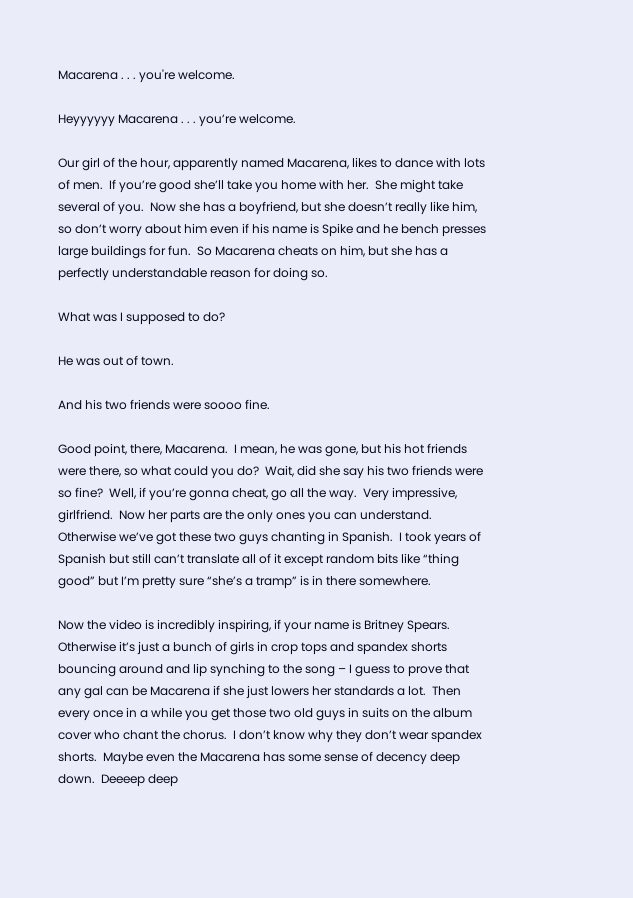Macarena . . . you're welcome.

Heyyyyyy Macarena . . . you’re welcome.

Our girl of the hour, apparently named Macarena, likes to dance with lots of men.  If you’re good she’ll take you home with her.  She might take several of you.  Now she has a boyfriend, but she doesn’t really like him, so don’t worry about him even if his name is Spike and he bench presses large buildings for fun.  So Macarena cheats on him, but she has a perfectly understandable reason for doing so.

What was I supposed to do?

He was out of town.

And his two friends were soooo fine.

Good point, there, Macarena.  I mean, he was gone, but his hot friends were there, so what could you do?  Wait, did she say his two friends were so fine?  Well, if you’re gonna cheat, go all the way.  Very impressive, girlfriend.  Now her parts are the only ones you can understand.  Otherwise we’ve got these two guys chanting in Spanish.  I took years of Spanish but still can’t translate all of it except random bits like “thing good” but I’m pretty sure “she’s a tramp” is in there somewhere.

Now the video is incredibly inspiring, if your name is Britney Spears.  Otherwise it’s just a bunch of girls in crop tops and spandex shorts bouncing around and lip synching to the song – I guess to prove that any gal can be Macarena if she just lowers her standards a lot.  Then every once in a while you get those two old guys in suits on the album cover who chant the chorus.  I don’t know why they don’t wear spandex shorts.  Maybe even the Macarena has some sense of decency deep down.  Deeeep deep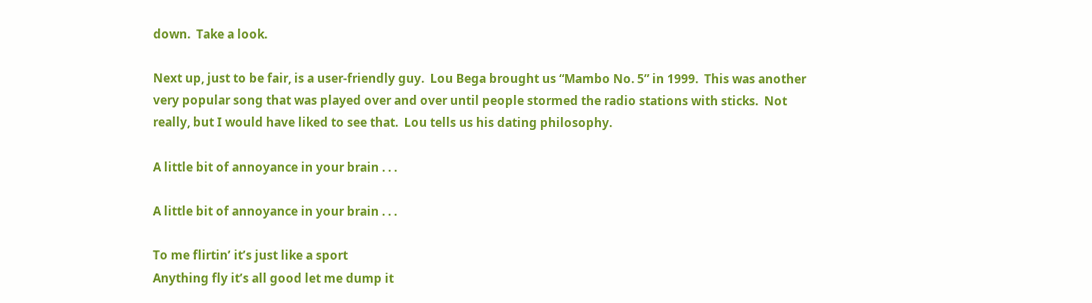down.  Take a look.

Next up, just to be fair, is a user-friendly guy.  Lou Bega brought us “Mambo No. 5” in 1999.  This was another very popular song that was played over and over until people stormed the radio stations with sticks.  Not really, but I would have liked to see that.  Lou tells us his dating philosophy.

A little bit of annoyance in your brain . . .

A little bit of annoyance in your brain . . .

To me flirtin’ it’s just like a sport
Anything fly it’s all good let me dump it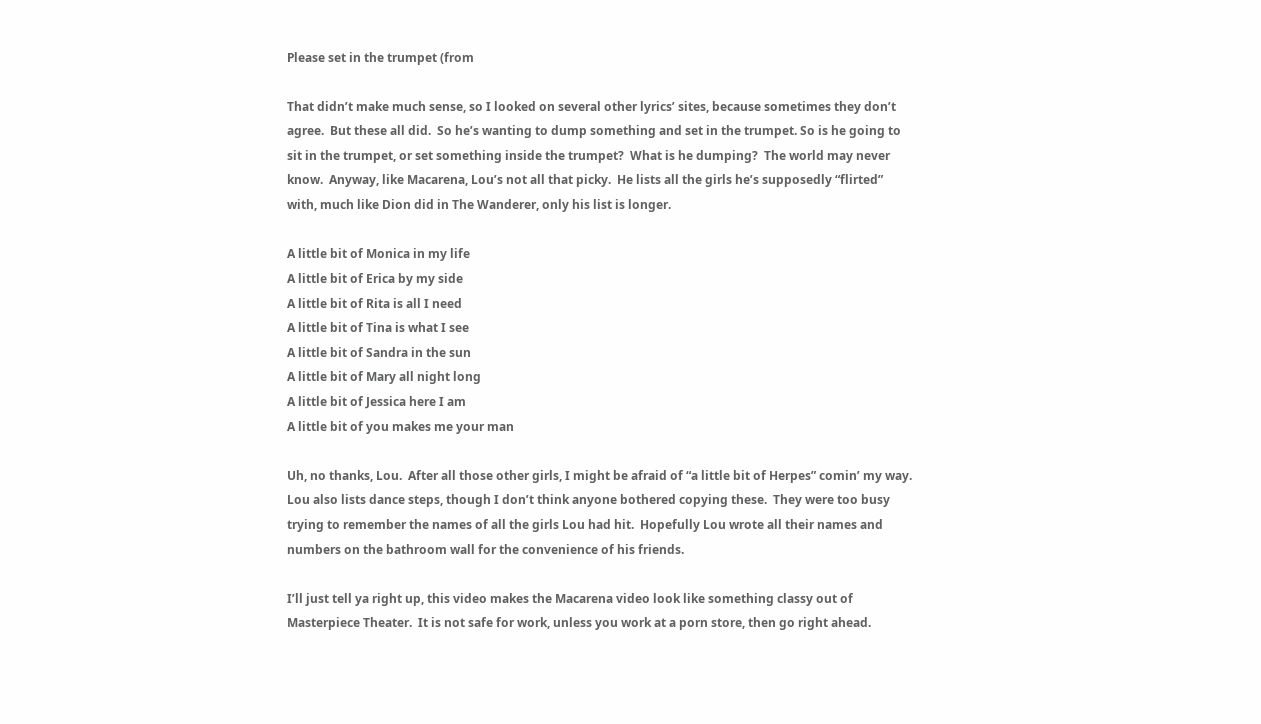Please set in the trumpet (from

That didn’t make much sense, so I looked on several other lyrics’ sites, because sometimes they don’t agree.  But these all did.  So he’s wanting to dump something and set in the trumpet. So is he going to sit in the trumpet, or set something inside the trumpet?  What is he dumping?  The world may never know.  Anyway, like Macarena, Lou’s not all that picky.  He lists all the girls he’s supposedly “flirted” with, much like Dion did in The Wanderer, only his list is longer.

A little bit of Monica in my life
A little bit of Erica by my side
A little bit of Rita is all I need
A little bit of Tina is what I see
A little bit of Sandra in the sun
A little bit of Mary all night long
A little bit of Jessica here I am
A little bit of you makes me your man

Uh, no thanks, Lou.  After all those other girls, I might be afraid of “a little bit of Herpes” comin’ my way.  Lou also lists dance steps, though I don’t think anyone bothered copying these.  They were too busy trying to remember the names of all the girls Lou had hit.  Hopefully Lou wrote all their names and numbers on the bathroom wall for the convenience of his friends.

I’ll just tell ya right up, this video makes the Macarena video look like something classy out of Masterpiece Theater.  It is not safe for work, unless you work at a porn store, then go right ahead.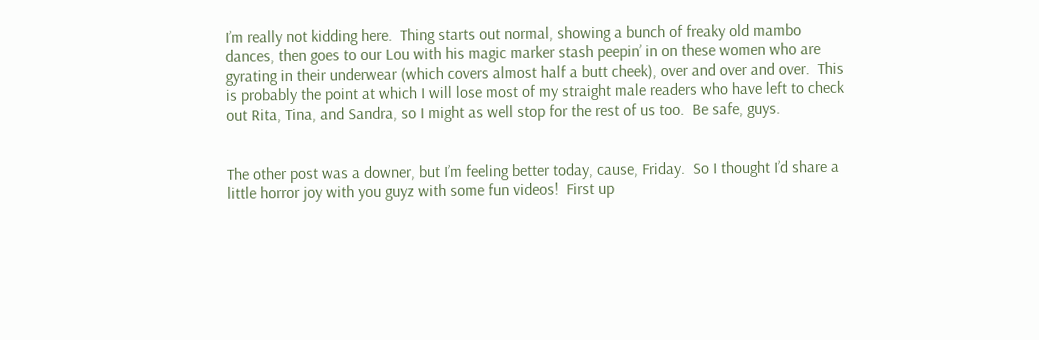I’m really not kidding here.  Thing starts out normal, showing a bunch of freaky old mambo dances, then goes to our Lou with his magic marker stash peepin’ in on these women who are gyrating in their underwear (which covers almost half a butt cheek), over and over and over.  This is probably the point at which I will lose most of my straight male readers who have left to check out Rita, Tina, and Sandra, so I might as well stop for the rest of us too.  Be safe, guys.


The other post was a downer, but I’m feeling better today, cause, Friday.  So I thought I’d share a little horror joy with you guyz with some fun videos!  First up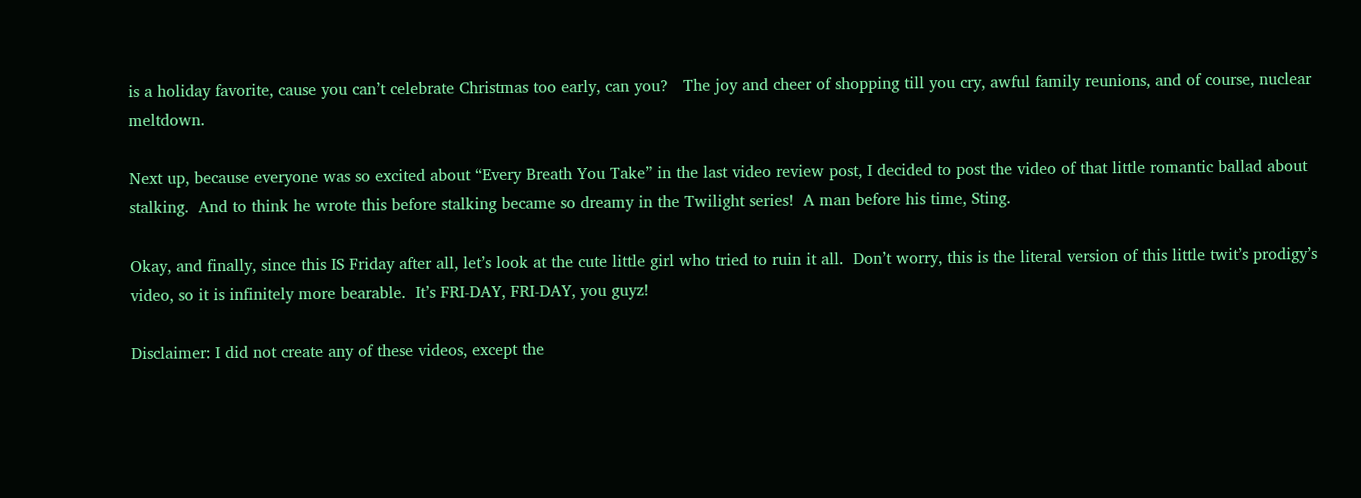is a holiday favorite, cause you can’t celebrate Christmas too early, can you?   The joy and cheer of shopping till you cry, awful family reunions, and of course, nuclear meltdown.

Next up, because everyone was so excited about “Every Breath You Take” in the last video review post, I decided to post the video of that little romantic ballad about stalking.  And to think he wrote this before stalking became so dreamy in the Twilight series!  A man before his time, Sting.

Okay, and finally, since this IS Friday after all, let’s look at the cute little girl who tried to ruin it all.  Don’t worry, this is the literal version of this little twit’s prodigy’s video, so it is infinitely more bearable.  It’s FRI-DAY, FRI-DAY, you guyz!

Disclaimer: I did not create any of these videos, except the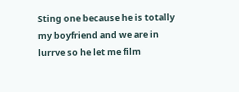Sting one because he is totally my boyfriend and we are in lurrve so he let me film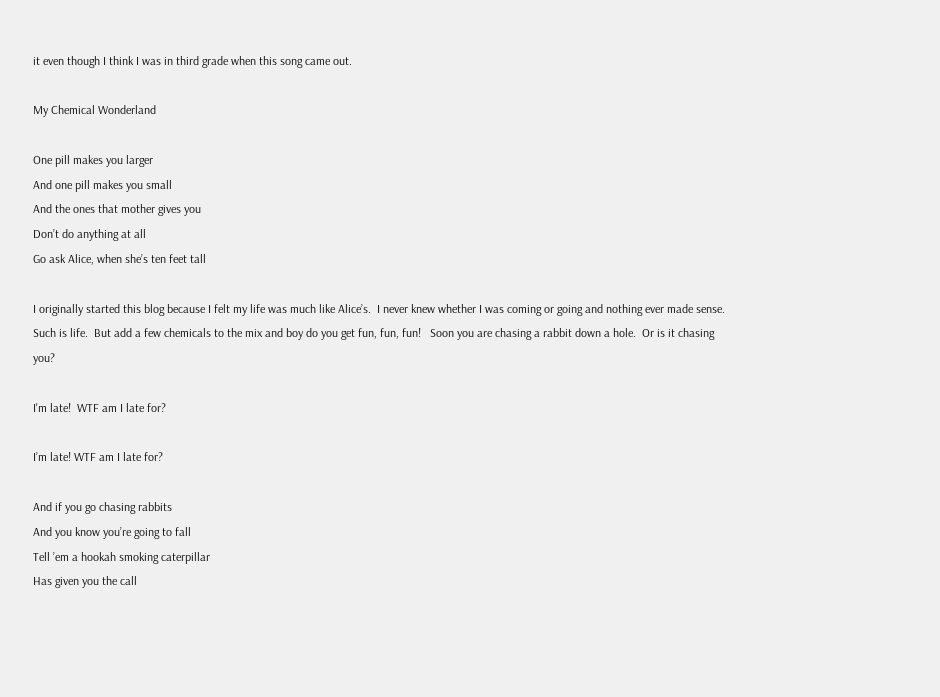it even though I think I was in third grade when this song came out.

My Chemical Wonderland

One pill makes you larger
And one pill makes you small
And the ones that mother gives you
Don’t do anything at all
Go ask Alice, when she’s ten feet tall

I originally started this blog because I felt my life was much like Alice’s.  I never knew whether I was coming or going and nothing ever made sense.  Such is life.  But add a few chemicals to the mix and boy do you get fun, fun, fun!   Soon you are chasing a rabbit down a hole.  Or is it chasing you?

I'm late!  WTF am I late for?

I’m late! WTF am I late for?

And if you go chasing rabbits
And you know you’re going to fall
Tell ’em a hookah smoking caterpillar
Has given you the call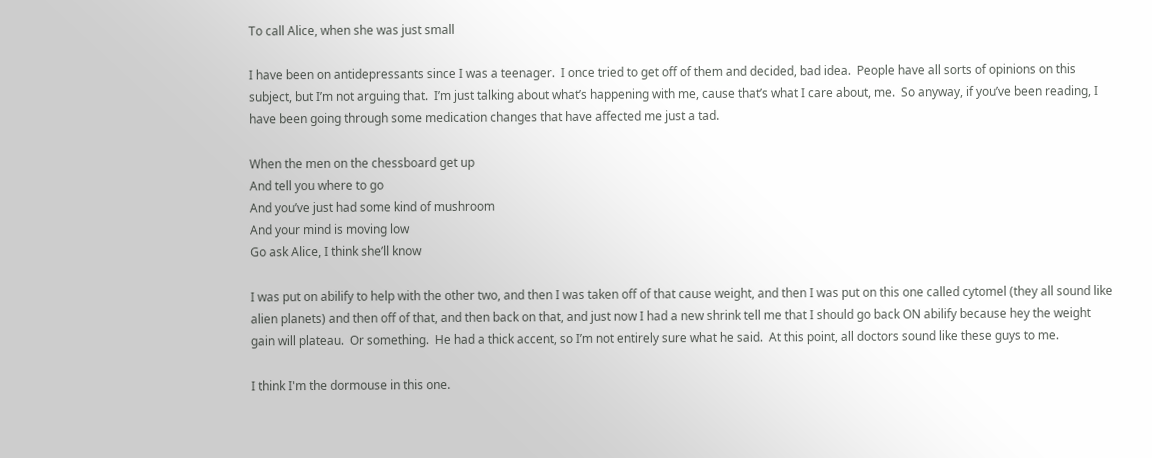To call Alice, when she was just small

I have been on antidepressants since I was a teenager.  I once tried to get off of them and decided, bad idea.  People have all sorts of opinions on this subject, but I’m not arguing that.  I’m just talking about what’s happening with me, cause that’s what I care about, me.  So anyway, if you’ve been reading, I have been going through some medication changes that have affected me just a tad.

When the men on the chessboard get up
And tell you where to go
And you’ve just had some kind of mushroom
And your mind is moving low
Go ask Alice, I think she’ll know

I was put on abilify to help with the other two, and then I was taken off of that cause weight, and then I was put on this one called cytomel (they all sound like alien planets) and then off of that, and then back on that, and just now I had a new shrink tell me that I should go back ON abilify because hey the weight gain will plateau.  Or something.  He had a thick accent, so I’m not entirely sure what he said.  At this point, all doctors sound like these guys to me.

I think I'm the dormouse in this one.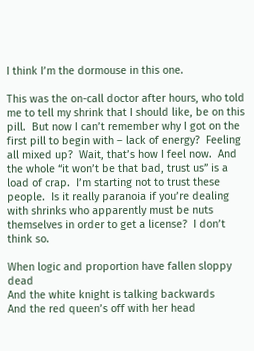I think I’m the dormouse in this one.

This was the on-call doctor after hours, who told me to tell my shrink that I should like, be on this pill.  But now I can’t remember why I got on the first pill to begin with – lack of energy?  Feeling all mixed up?  Wait, that’s how I feel now.  And the whole “it won’t be that bad, trust us” is a load of crap.  I’m starting not to trust these people.  Is it really paranoia if you’re dealing with shrinks who apparently must be nuts themselves in order to get a license?  I don’t think so.

When logic and proportion have fallen sloppy dead
And the white knight is talking backwards
And the red queen’s off with her head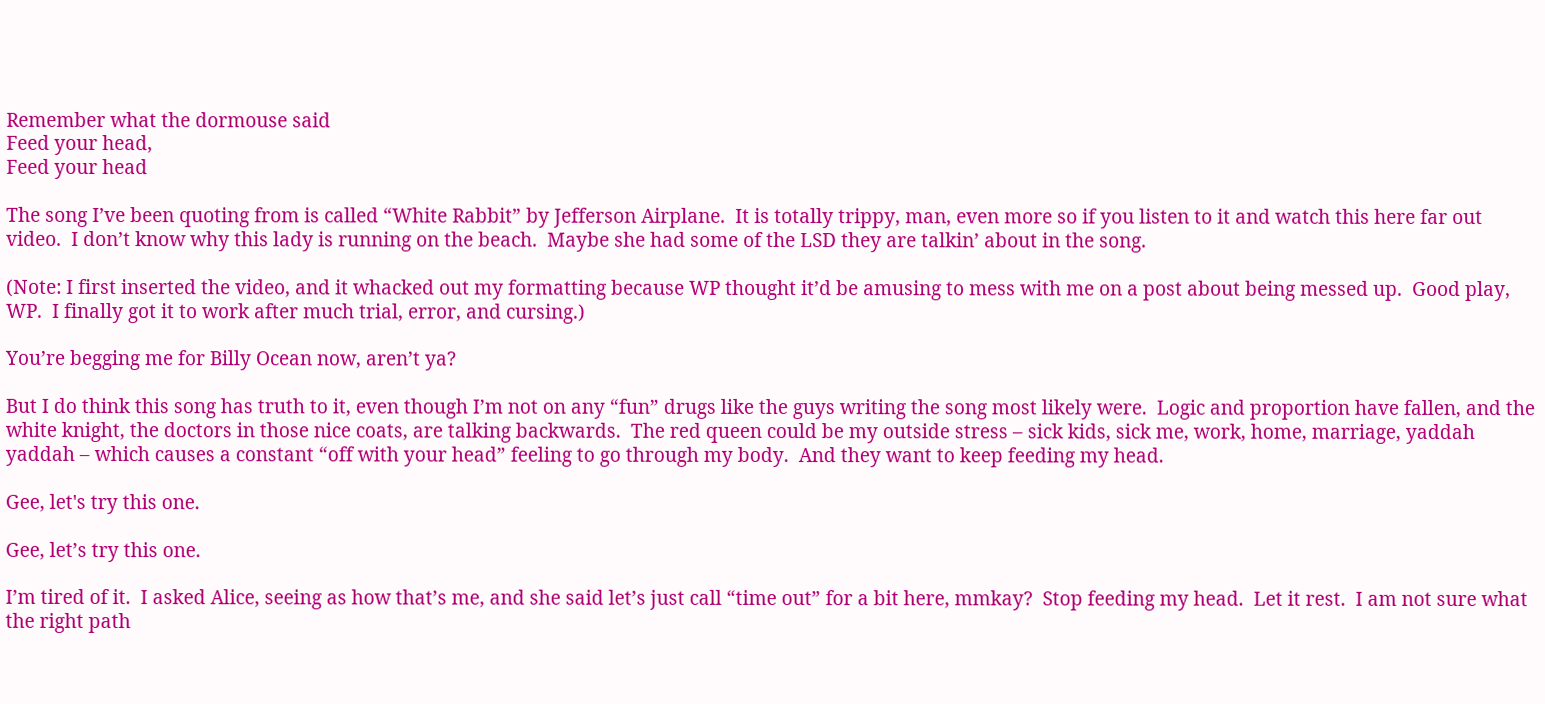Remember what the dormouse said
Feed your head,
Feed your head

The song I’ve been quoting from is called “White Rabbit” by Jefferson Airplane.  It is totally trippy, man, even more so if you listen to it and watch this here far out video.  I don’t know why this lady is running on the beach.  Maybe she had some of the LSD they are talkin’ about in the song.

(Note: I first inserted the video, and it whacked out my formatting because WP thought it’d be amusing to mess with me on a post about being messed up.  Good play, WP.  I finally got it to work after much trial, error, and cursing.)

You’re begging me for Billy Ocean now, aren’t ya?

But I do think this song has truth to it, even though I’m not on any “fun” drugs like the guys writing the song most likely were.  Logic and proportion have fallen, and the white knight, the doctors in those nice coats, are talking backwards.  The red queen could be my outside stress – sick kids, sick me, work, home, marriage, yaddah yaddah – which causes a constant “off with your head” feeling to go through my body.  And they want to keep feeding my head.

Gee, let's try this one.

Gee, let’s try this one.

I’m tired of it.  I asked Alice, seeing as how that’s me, and she said let’s just call “time out” for a bit here, mmkay?  Stop feeding my head.  Let it rest.  I am not sure what the right path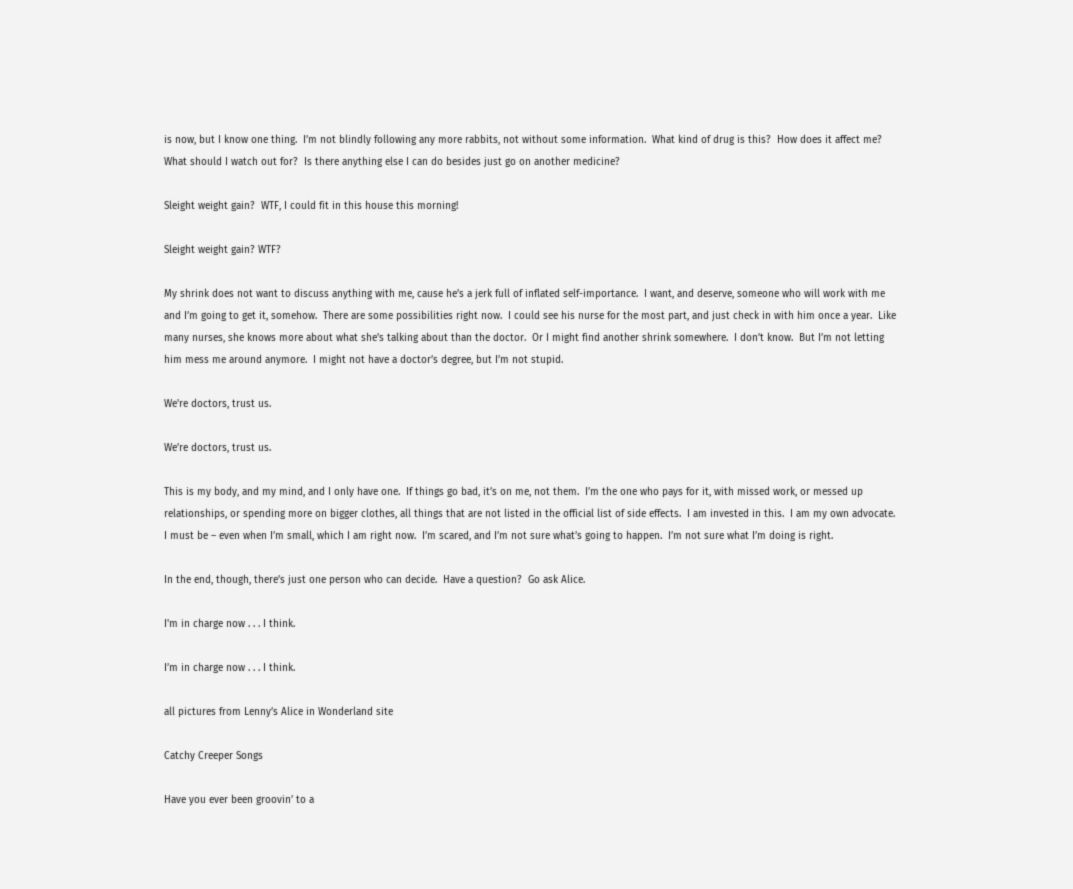is now, but I know one thing.  I’m not blindly following any more rabbits, not without some information.  What kind of drug is this?  How does it affect me?  What should I watch out for?  Is there anything else I can do besides just go on another medicine?

Sleight weight gain?  WTF, I could fit in this house this morning!

Sleight weight gain? WTF?

My shrink does not want to discuss anything with me, cause he’s a jerk full of inflated self-importance.  I want, and deserve, someone who will work with me and I’m going to get it, somehow.  There are some possibilities right now.  I could see his nurse for the most part, and just check in with him once a year.  Like many nurses, she knows more about what she’s talking about than the doctor.  Or I might find another shrink somewhere.  I don’t know.  But I’m not letting him mess me around anymore.  I might not have a doctor’s degree, but I’m not stupid.

We're doctors, trust us.

We’re doctors, trust us.

This is my body, and my mind, and I only have one.  If things go bad, it’s on me, not them.  I’m the one who pays for it, with missed work, or messed up relationships, or spending more on bigger clothes, all things that are not listed in the official list of side effects.  I am invested in this.  I am my own advocate.  I must be – even when I’m small, which I am right now.  I’m scared, and I’m not sure what’s going to happen.  I’m not sure what I’m doing is right.

In the end, though, there’s just one person who can decide.  Have a question?  Go ask Alice.

I'm in charge now . . . I think.

I’m in charge now . . . I think.

all pictures from Lenny’s Alice in Wonderland site

Catchy Creeper Songs

Have you ever been groovin’ to a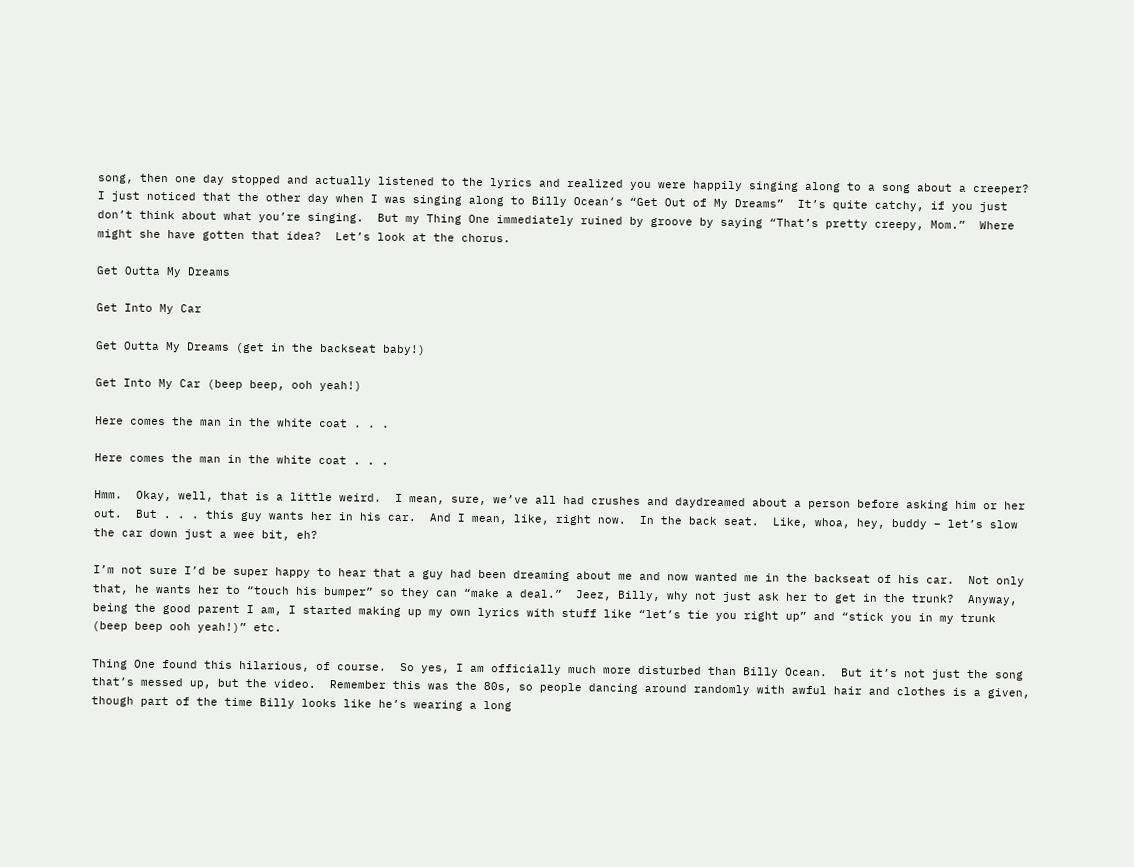song, then one day stopped and actually listened to the lyrics and realized you were happily singing along to a song about a creeper?  I just noticed that the other day when I was singing along to Billy Ocean’s “Get Out of My Dreams”  It’s quite catchy, if you just don’t think about what you’re singing.  But my Thing One immediately ruined by groove by saying “That’s pretty creepy, Mom.”  Where might she have gotten that idea?  Let’s look at the chorus.

Get Outta My Dreams

Get Into My Car

Get Outta My Dreams (get in the backseat baby!)

Get Into My Car (beep beep, ooh yeah!)

Here comes the man in the white coat . . .

Here comes the man in the white coat . . .

Hmm.  Okay, well, that is a little weird.  I mean, sure, we’ve all had crushes and daydreamed about a person before asking him or her out.  But . . . this guy wants her in his car.  And I mean, like, right now.  In the back seat.  Like, whoa, hey, buddy – let’s slow the car down just a wee bit, eh?

I’m not sure I’d be super happy to hear that a guy had been dreaming about me and now wanted me in the backseat of his car.  Not only that, he wants her to “touch his bumper” so they can “make a deal.”  Jeez, Billy, why not just ask her to get in the trunk?  Anyway, being the good parent I am, I started making up my own lyrics with stuff like “let’s tie you right up” and “stick you in my trunk (beep beep ooh yeah!)” etc.

Thing One found this hilarious, of course.  So yes, I am officially much more disturbed than Billy Ocean.  But it’s not just the song that’s messed up, but the video.  Remember this was the 80s, so people dancing around randomly with awful hair and clothes is a given, though part of the time Billy looks like he’s wearing a long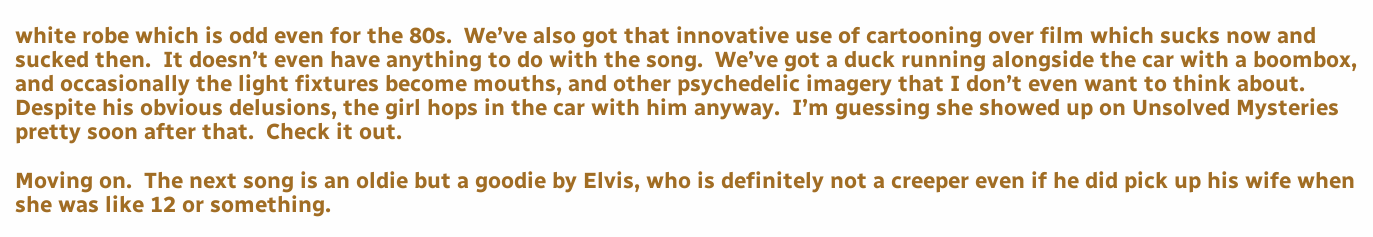white robe which is odd even for the 80s.  We’ve also got that innovative use of cartooning over film which sucks now and sucked then.  It doesn’t even have anything to do with the song.  We’ve got a duck running alongside the car with a boombox, and occasionally the light fixtures become mouths, and other psychedelic imagery that I don’t even want to think about.   Despite his obvious delusions, the girl hops in the car with him anyway.  I’m guessing she showed up on Unsolved Mysteries pretty soon after that.  Check it out.

Moving on.  The next song is an oldie but a goodie by Elvis, who is definitely not a creeper even if he did pick up his wife when she was like 12 or something.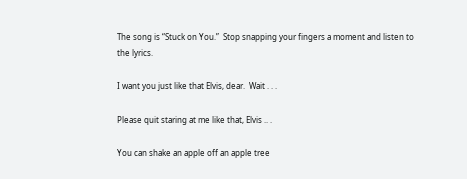The song is “Stuck on You.”  Stop snapping your fingers a moment and listen to the lyrics.

I want you just like that Elvis, dear.  Wait . . .

Please quit staring at me like that, Elvis .. .

You can shake an apple off an apple tree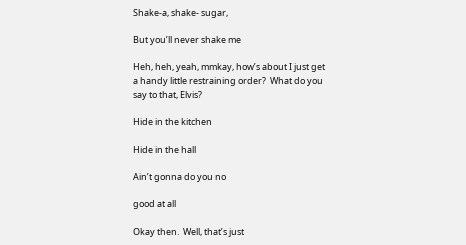Shake-a, shake- sugar,

But you’ll never shake me

Heh, heh, yeah, mmkay, how’s about I just get a handy little restraining order?  What do you say to that, Elvis?

Hide in the kitchen

Hide in the hall

Ain’t gonna do you no

good at all

Okay then.  Well, that’s just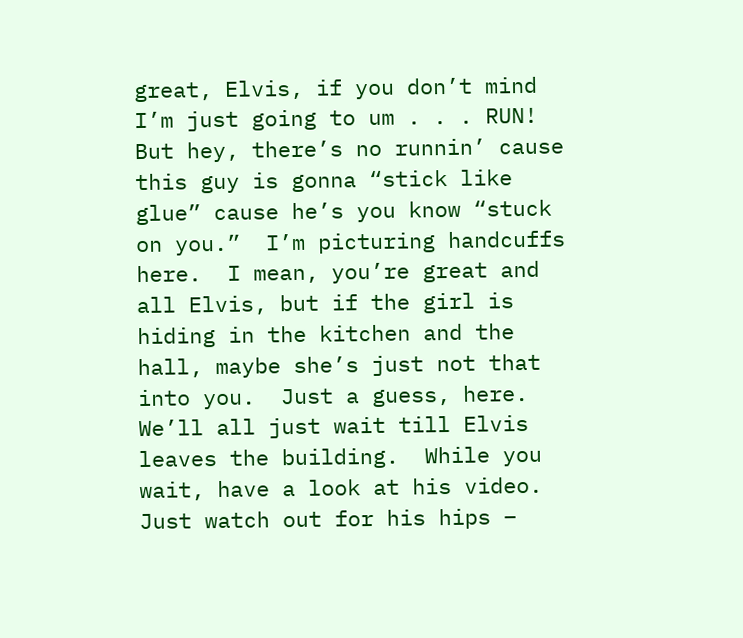great, Elvis, if you don’t mind I’m just going to um . . . RUN!  But hey, there’s no runnin’ cause this guy is gonna “stick like glue” cause he’s you know “stuck on you.”  I’m picturing handcuffs here.  I mean, you’re great and all Elvis, but if the girl is hiding in the kitchen and the hall, maybe she’s just not that into you.  Just a guess, here.  We’ll all just wait till Elvis leaves the building.  While you wait, have a look at his video.  Just watch out for his hips –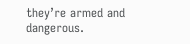they’re armed and dangerous.